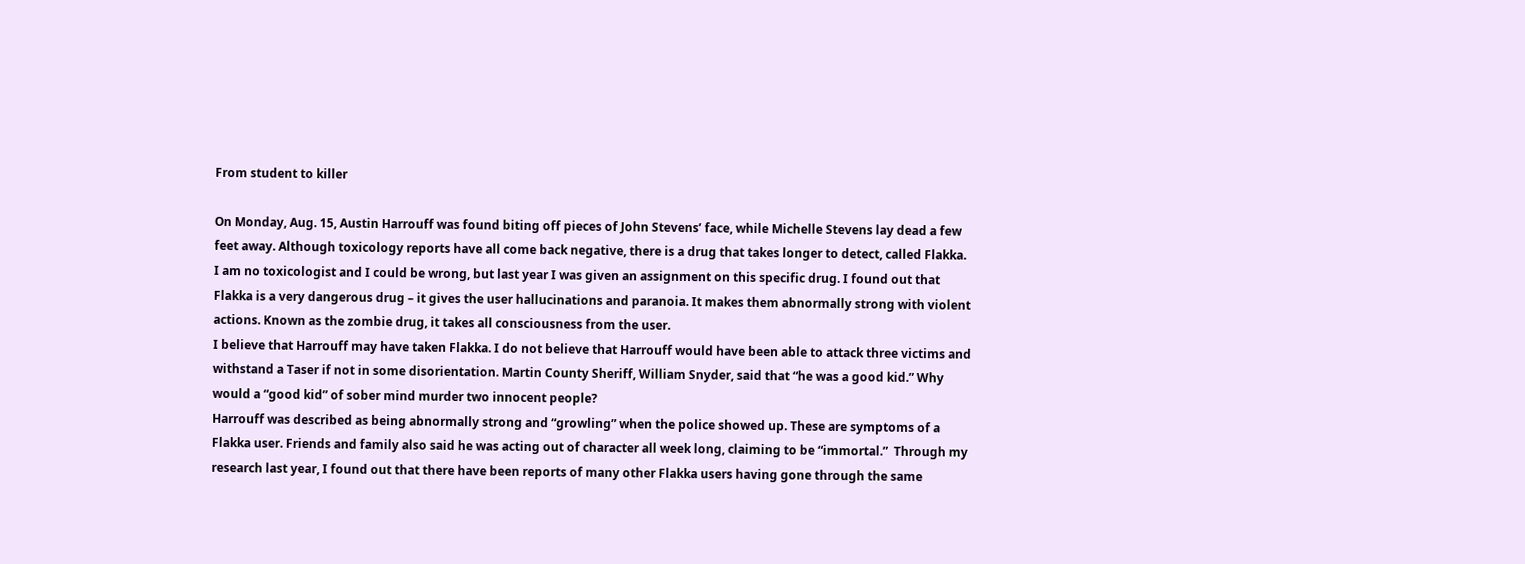From student to killer

On Monday, Aug. 15, Austin Harrouff was found biting off pieces of John Stevens’ face, while Michelle Stevens lay dead a few feet away. Although toxicology reports have all come back negative, there is a drug that takes longer to detect, called Flakka.
I am no toxicologist and I could be wrong, but last year I was given an assignment on this specific drug. I found out that Flakka is a very dangerous drug – it gives the user hallucinations and paranoia. It makes them abnormally strong with violent actions. Known as the zombie drug, it takes all consciousness from the user.
I believe that Harrouff may have taken Flakka. I do not believe that Harrouff would have been able to attack three victims and withstand a Taser if not in some disorientation. Martin County Sheriff, William Snyder, said that “he was a good kid.” Why would a “good kid” of sober mind murder two innocent people?
Harrouff was described as being abnormally strong and “growling” when the police showed up. These are symptoms of a Flakka user. Friends and family also said he was acting out of character all week long, claiming to be “immortal.”  Through my research last year, I found out that there have been reports of many other Flakka users having gone through the same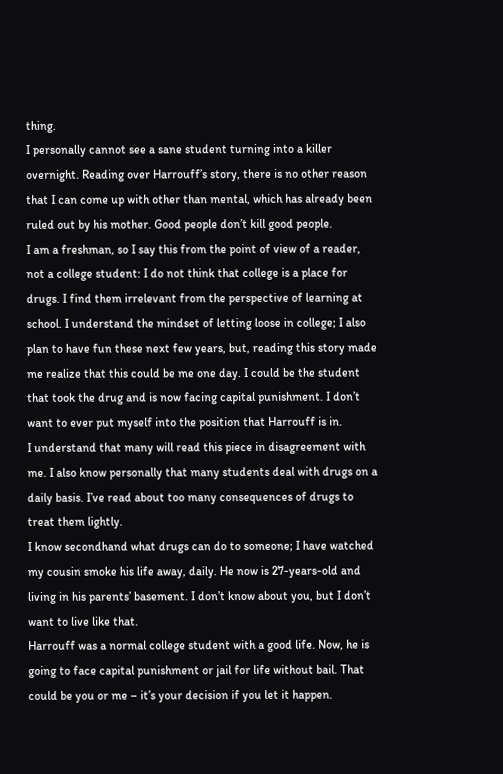thing.
I personally cannot see a sane student turning into a killer overnight. Reading over Harrouff’s story, there is no other reason that I can come up with other than mental, which has already been ruled out by his mother. Good people don’t kill good people.
I am a freshman, so I say this from the point of view of a reader, not a college student: I do not think that college is a place for drugs. I find them irrelevant from the perspective of learning at school. I understand the mindset of letting loose in college; I also plan to have fun these next few years, but, reading this story made me realize that this could be me one day. I could be the student that took the drug and is now facing capital punishment. I don’t want to ever put myself into the position that Harrouff is in.
I understand that many will read this piece in disagreement with me. I also know personally that many students deal with drugs on a daily basis. I’ve read about too many consequences of drugs to treat them lightly.
I know secondhand what drugs can do to someone; I have watched my cousin smoke his life away, daily. He now is 27-years-old and living in his parents’ basement. I don’t know about you, but I don’t want to live like that.
Harrouff was a normal college student with a good life. Now, he is going to face capital punishment or jail for life without bail. That could be you or me – it’s your decision if you let it happen.